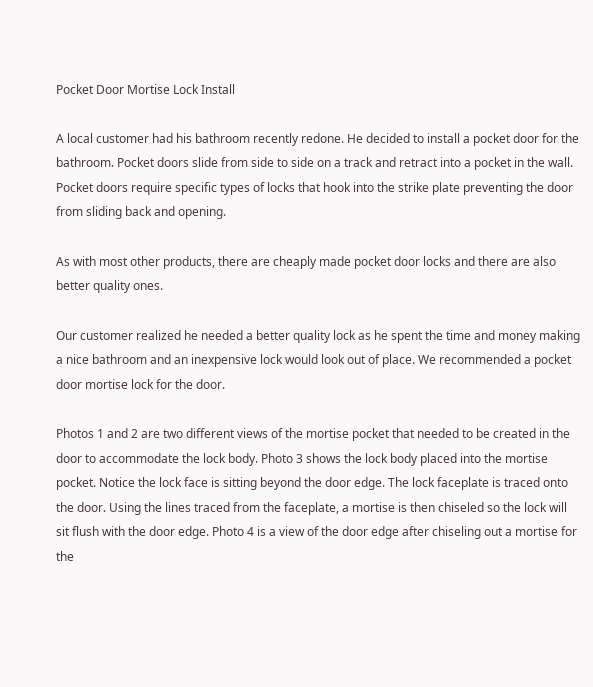Pocket Door Mortise Lock Install

A local customer had his bathroom recently redone. He decided to install a pocket door for the bathroom. Pocket doors slide from side to side on a track and retract into a pocket in the wall. Pocket doors require specific types of locks that hook into the strike plate preventing the door from sliding back and opening.

As with most other products, there are cheaply made pocket door locks and there are also better quality ones.

Our customer realized he needed a better quality lock as he spent the time and money making a nice bathroom and an inexpensive lock would look out of place. We recommended a pocket door mortise lock for the door.

Photos 1 and 2 are two different views of the mortise pocket that needed to be created in the door to accommodate the lock body. Photo 3 shows the lock body placed into the mortise pocket. Notice the lock face is sitting beyond the door edge. The lock faceplate is traced onto the door. Using the lines traced from the faceplate, a mortise is then chiseled so the lock will sit flush with the door edge. Photo 4 is a view of the door edge after chiseling out a mortise for the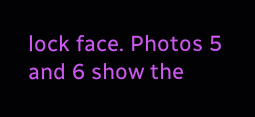lock face. Photos 5 and 6 show the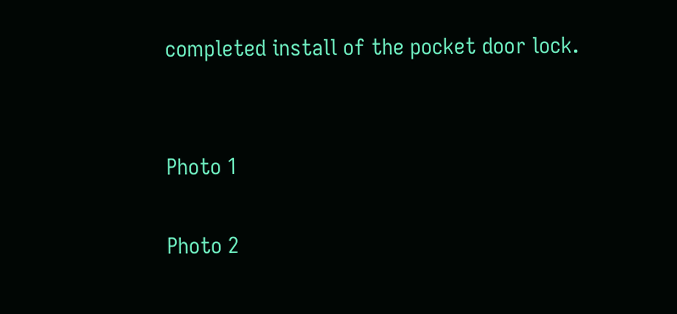completed install of the pocket door lock.


Photo 1

Photo 2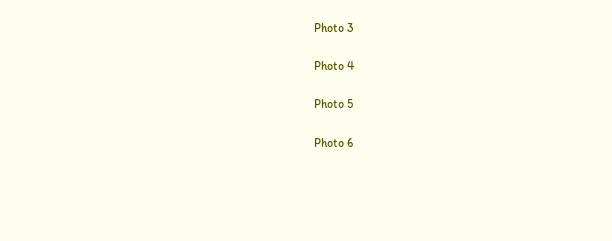Photo 3

Photo 4

Photo 5

Photo 6